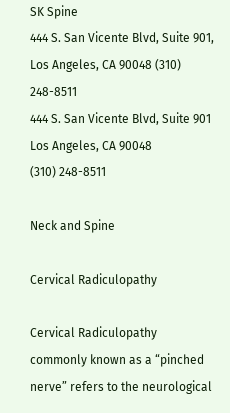SK Spine
444 S. San Vicente Blvd, Suite 901, Los Angeles, CA 90048 (310) 248-8511
444 S. San Vicente Blvd, Suite 901
Los Angeles, CA 90048
(310) 248-8511

Neck and Spine

Cervical Radiculopathy

Cervical Radiculopathy commonly known as a “pinched nerve” refers to the neurological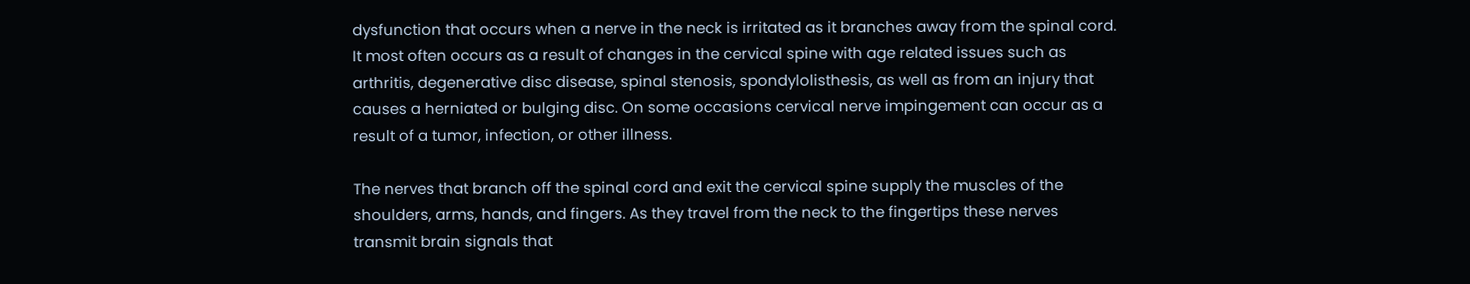dysfunction that occurs when a nerve in the neck is irritated as it branches away from the spinal cord. It most often occurs as a result of changes in the cervical spine with age related issues such as arthritis, degenerative disc disease, spinal stenosis, spondylolisthesis, as well as from an injury that causes a herniated or bulging disc. On some occasions cervical nerve impingement can occur as a result of a tumor, infection, or other illness.

The nerves that branch off the spinal cord and exit the cervical spine supply the muscles of the shoulders, arms, hands, and fingers. As they travel from the neck to the fingertips these nerves transmit brain signals that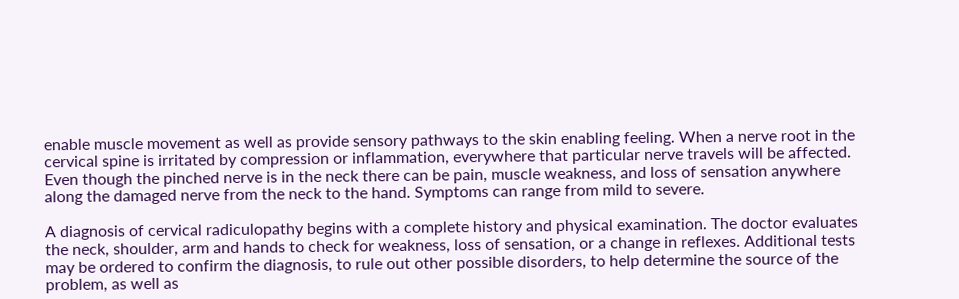enable muscle movement as well as provide sensory pathways to the skin enabling feeling. When a nerve root in the cervical spine is irritated by compression or inflammation, everywhere that particular nerve travels will be affected. Even though the pinched nerve is in the neck there can be pain, muscle weakness, and loss of sensation anywhere along the damaged nerve from the neck to the hand. Symptoms can range from mild to severe.

A diagnosis of cervical radiculopathy begins with a complete history and physical examination. The doctor evaluates the neck, shoulder, arm and hands to check for weakness, loss of sensation, or a change in reflexes. Additional tests may be ordered to confirm the diagnosis, to rule out other possible disorders, to help determine the source of the problem, as well as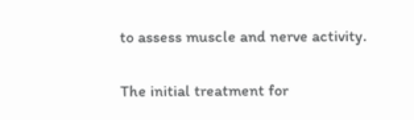to assess muscle and nerve activity.

The initial treatment for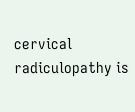cervical radiculopathy is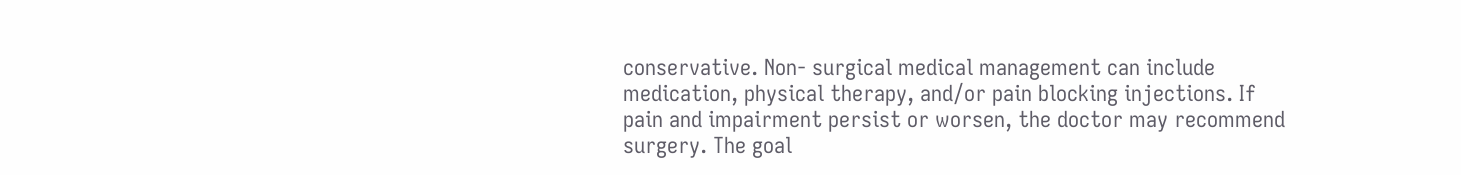conservative. Non- surgical medical management can include medication, physical therapy, and/or pain blocking injections. If pain and impairment persist or worsen, the doctor may recommend surgery. The goal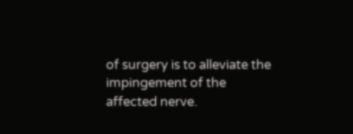of surgery is to alleviate the impingement of the affected nerve.